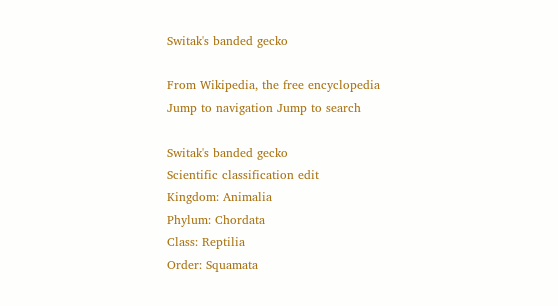Switak's banded gecko

From Wikipedia, the free encyclopedia
Jump to navigation Jump to search

Switak's banded gecko
Scientific classification edit
Kingdom: Animalia
Phylum: Chordata
Class: Reptilia
Order: Squamata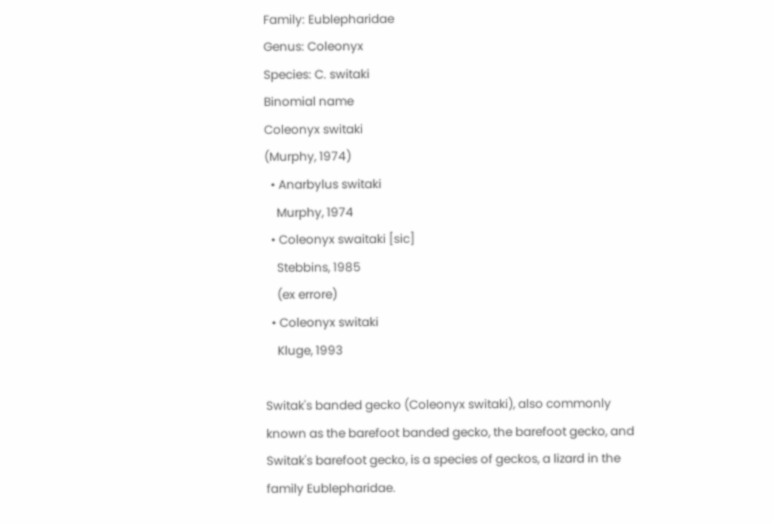Family: Eublepharidae
Genus: Coleonyx
Species: C. switaki
Binomial name
Coleonyx switaki
(Murphy, 1974)
  • Anarbylus switaki
    Murphy, 1974
  • Coleonyx swaitaki [sic]
    Stebbins, 1985
    (ex errore)
  • Coleonyx switaki
    Kluge, 1993

Switak's banded gecko (Coleonyx switaki), also commonly known as the barefoot banded gecko, the barefoot gecko, and Switak's barefoot gecko, is a species of geckos, a lizard in the family Eublepharidae.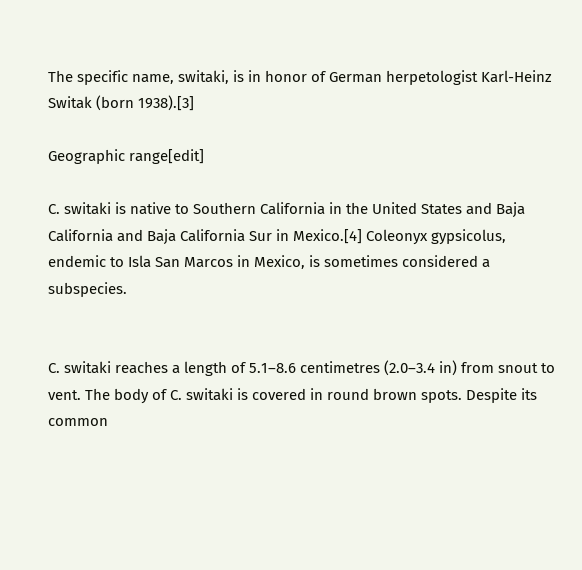The specific name, switaki, is in honor of German herpetologist Karl-Heinz Switak (born 1938).[3]

Geographic range[edit]

C. switaki is native to Southern California in the United States and Baja California and Baja California Sur in Mexico.[4] Coleonyx gypsicolus, endemic to Isla San Marcos in Mexico, is sometimes considered a subspecies.


C. switaki reaches a length of 5.1–8.6 centimetres (2.0–3.4 in) from snout to vent. The body of C. switaki is covered in round brown spots. Despite its common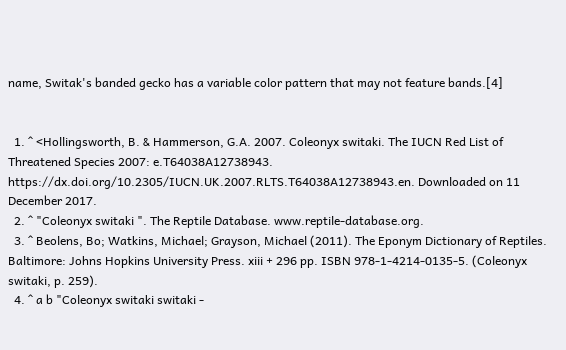name, Switak's banded gecko has a variable color pattern that may not feature bands.[4]


  1. ^ <Hollingsworth, B. & Hammerson, G.A. 2007. Coleonyx switaki. The IUCN Red List of Threatened Species 2007: e.T64038A12738943. https://dx.doi.org/10.2305/IUCN.UK.2007.RLTS.T64038A12738943.en. Downloaded on 11 December 2017.
  2. ^ "Coleonyx switaki ". The Reptile Database. www.reptile-database.org.
  3. ^ Beolens, Bo; Watkins, Michael; Grayson, Michael (2011). The Eponym Dictionary of Reptiles. Baltimore: Johns Hopkins University Press. xiii + 296 pp. ISBN 978-1-4214-0135-5. (Coleonyx switaki, p. 259).
  4. ^ a b "Coleonyx switaki switaki -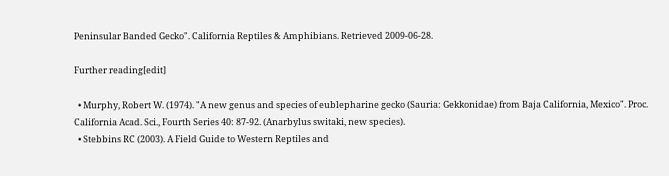Peninsular Banded Gecko". California Reptiles & Amphibians. Retrieved 2009-06-28.

Further reading[edit]

  • Murphy, Robert W. (1974). "A new genus and species of eublepharine gecko (Sauria: Gekkonidae) from Baja California, Mexico". Proc. California Acad. Sci., Fourth Series 40: 87-92. (Anarbylus switaki, new species).
  • Stebbins RC (2003). A Field Guide to Western Reptiles and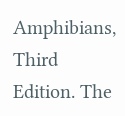Amphibians, Third Edition. The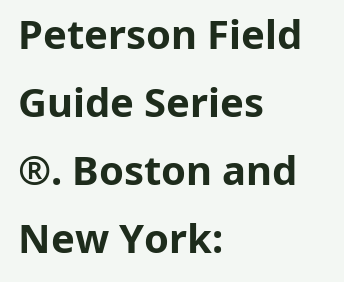Peterson Field Guide Series ®. Boston and New York: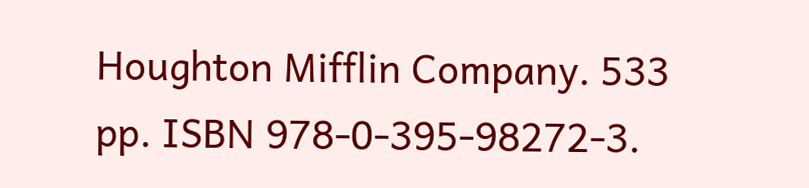Houghton Mifflin Company. 533 pp. ISBN 978-0-395-98272-3.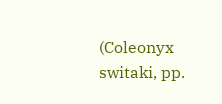(Coleonyx switaki, pp.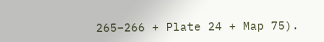265–266 + Plate 24 + Map 75).